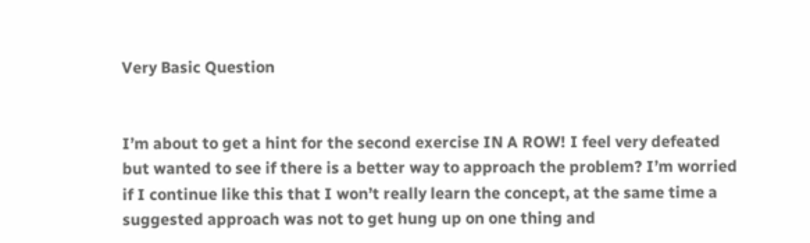Very Basic Question


I’m about to get a hint for the second exercise IN A ROW! I feel very defeated but wanted to see if there is a better way to approach the problem? I’m worried if I continue like this that I won’t really learn the concept, at the same time a suggested approach was not to get hung up on one thing and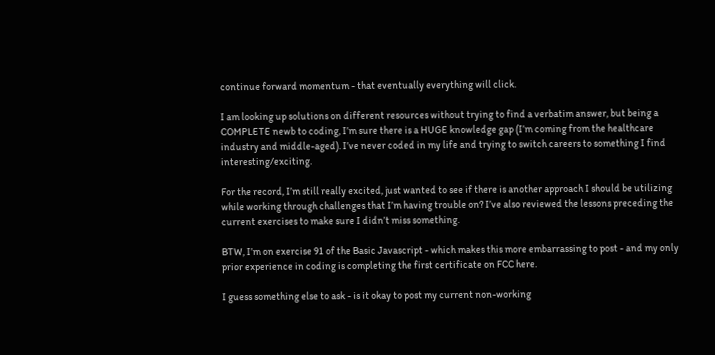continue forward momentum - that eventually everything will click.

I am looking up solutions on different resources without trying to find a verbatim answer, but being a COMPLETE newb to coding, I’m sure there is a HUGE knowledge gap (I’m coming from the healthcare industry and middle-aged). I’ve never coded in my life and trying to switch careers to something I find interesting/exciting.

For the record, I’m still really excited, just wanted to see if there is another approach I should be utilizing while working through challenges that I’m having trouble on? I’ve also reviewed the lessons preceding the current exercises to make sure I didn’t miss something.

BTW, I’m on exercise 91 of the Basic Javascript - which makes this more embarrassing to post - and my only prior experience in coding is completing the first certificate on FCC here.

I guess something else to ask - is it okay to post my current non-working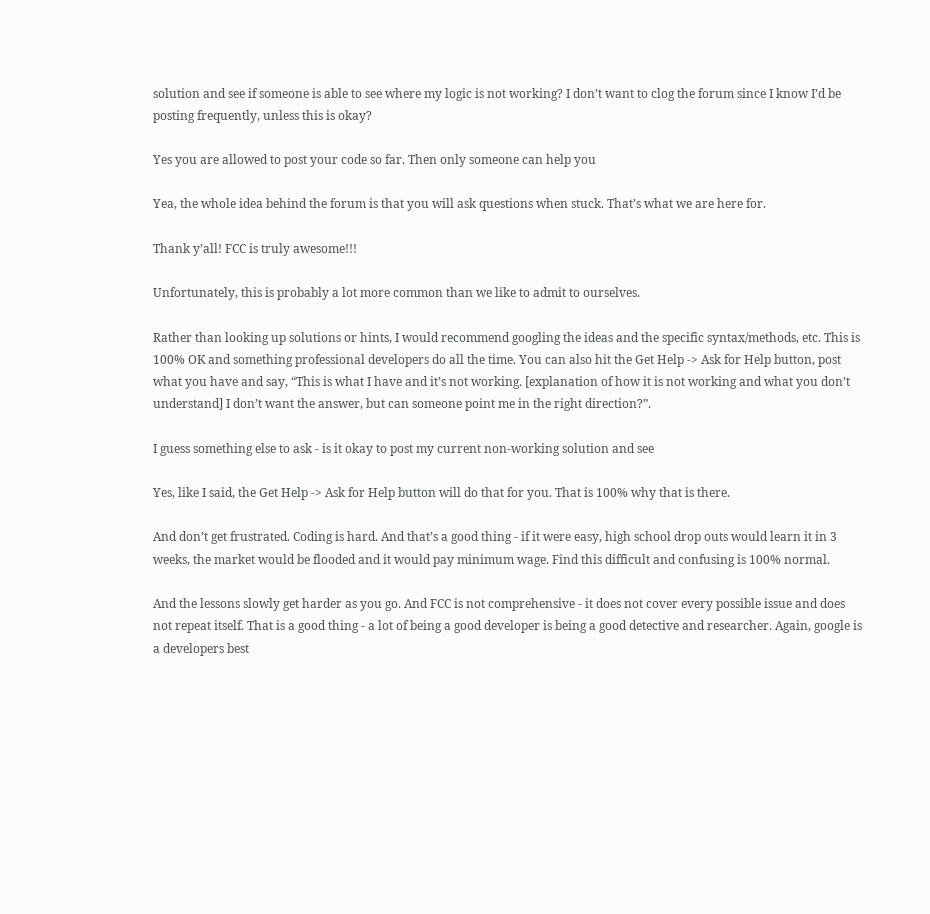solution and see if someone is able to see where my logic is not working? I don’t want to clog the forum since I know I’d be posting frequently, unless this is okay?

Yes you are allowed to post your code so far. Then only someone can help you

Yea, the whole idea behind the forum is that you will ask questions when stuck. That’s what we are here for.

Thank y’all! FCC is truly awesome!!!

Unfortunately, this is probably a lot more common than we like to admit to ourselves.

Rather than looking up solutions or hints, I would recommend googling the ideas and the specific syntax/methods, etc. This is 100% OK and something professional developers do all the time. You can also hit the Get Help -> Ask for Help button, post what you have and say, “This is what I have and it’s not working. [explanation of how it is not working and what you don’t understand] I don’t want the answer, but can someone point me in the right direction?”.

I guess something else to ask - is it okay to post my current non-working solution and see

Yes, like I said, the Get Help -> Ask for Help button will do that for you. That is 100% why that is there.

And don’t get frustrated. Coding is hard. And that’s a good thing - if it were easy, high school drop outs would learn it in 3 weeks, the market would be flooded and it would pay minimum wage. Find this difficult and confusing is 100% normal.

And the lessons slowly get harder as you go. And FCC is not comprehensive - it does not cover every possible issue and does not repeat itself. That is a good thing - a lot of being a good developer is being a good detective and researcher. Again, google is a developers best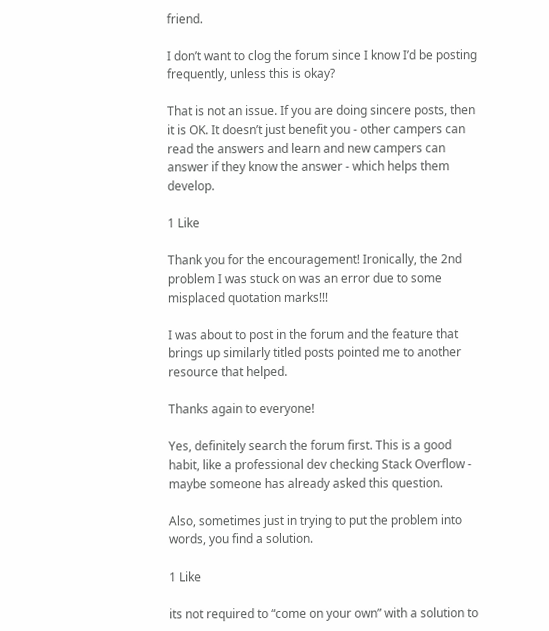friend.

I don’t want to clog the forum since I know I’d be posting frequently, unless this is okay?

That is not an issue. If you are doing sincere posts, then it is OK. It doesn’t just benefit you - other campers can read the answers and learn and new campers can answer if they know the answer - which helps them develop.

1 Like

Thank you for the encouragement! Ironically, the 2nd problem I was stuck on was an error due to some misplaced quotation marks!!!

I was about to post in the forum and the feature that brings up similarly titled posts pointed me to another resource that helped.

Thanks again to everyone!

Yes, definitely search the forum first. This is a good habit, like a professional dev checking Stack Overflow - maybe someone has already asked this question.

Also, sometimes just in trying to put the problem into words, you find a solution.

1 Like

its not required to “come on your own” with a solution to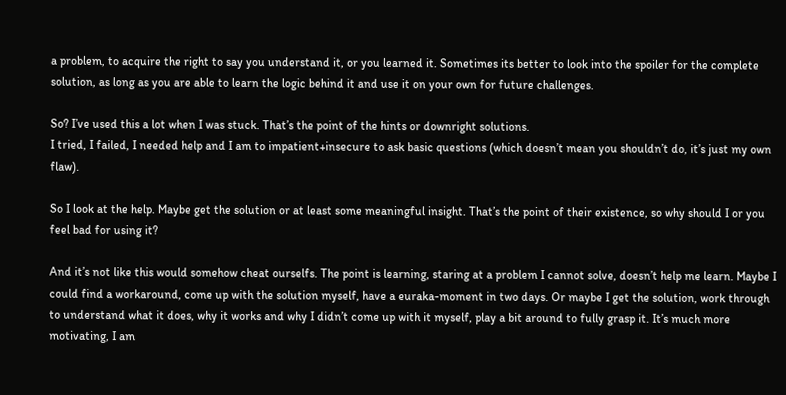a problem, to acquire the right to say you understand it, or you learned it. Sometimes its better to look into the spoiler for the complete solution, as long as you are able to learn the logic behind it and use it on your own for future challenges.

So? I’ve used this a lot when I was stuck. That’s the point of the hints or downright solutions.
I tried, I failed, I needed help and I am to impatient+insecure to ask basic questions (which doesn’t mean you shouldn’t do, it’s just my own flaw).

So I look at the help. Maybe get the solution or at least some meaningful insight. That’s the point of their existence, so why should I or you feel bad for using it?

And it’s not like this would somehow cheat ourselfs. The point is learning, staring at a problem I cannot solve, doesn’t help me learn. Maybe I could find a workaround, come up with the solution myself, have a euraka-moment in two days. Or maybe I get the solution, work through to understand what it does, why it works and why I didn’t come up with it myself, play a bit around to fully grasp it. It’s much more motivating, I am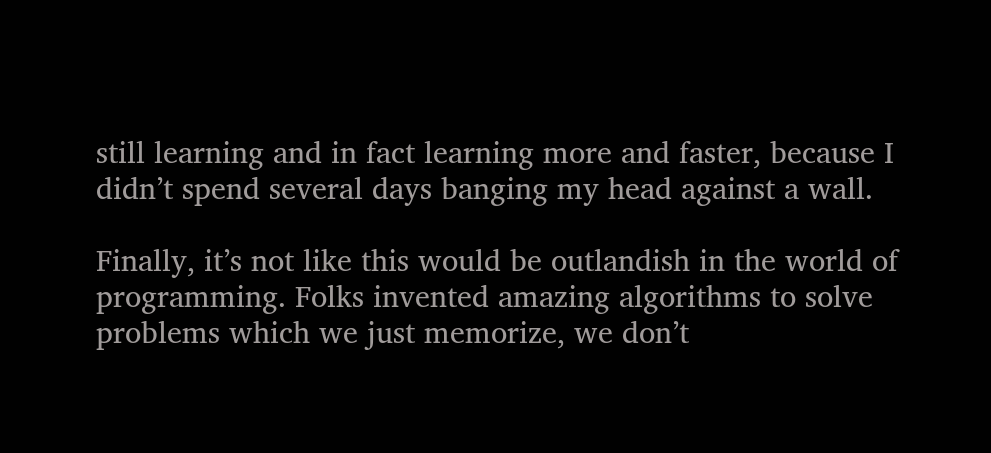still learning and in fact learning more and faster, because I didn’t spend several days banging my head against a wall.

Finally, it’s not like this would be outlandish in the world of programming. Folks invented amazing algorithms to solve problems which we just memorize, we don’t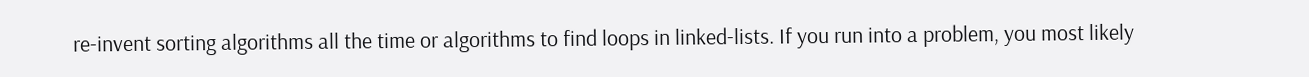re-invent sorting algorithms all the time or algorithms to find loops in linked-lists. If you run into a problem, you most likely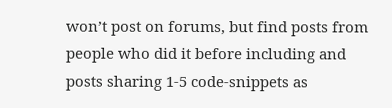won’t post on forums, but find posts from people who did it before including and posts sharing 1-5 code-snippets as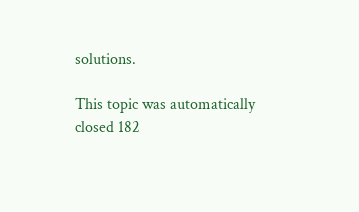solutions.

This topic was automatically closed 182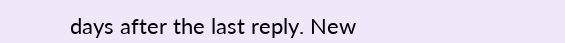days after the last reply. New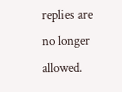replies are no longer allowed.